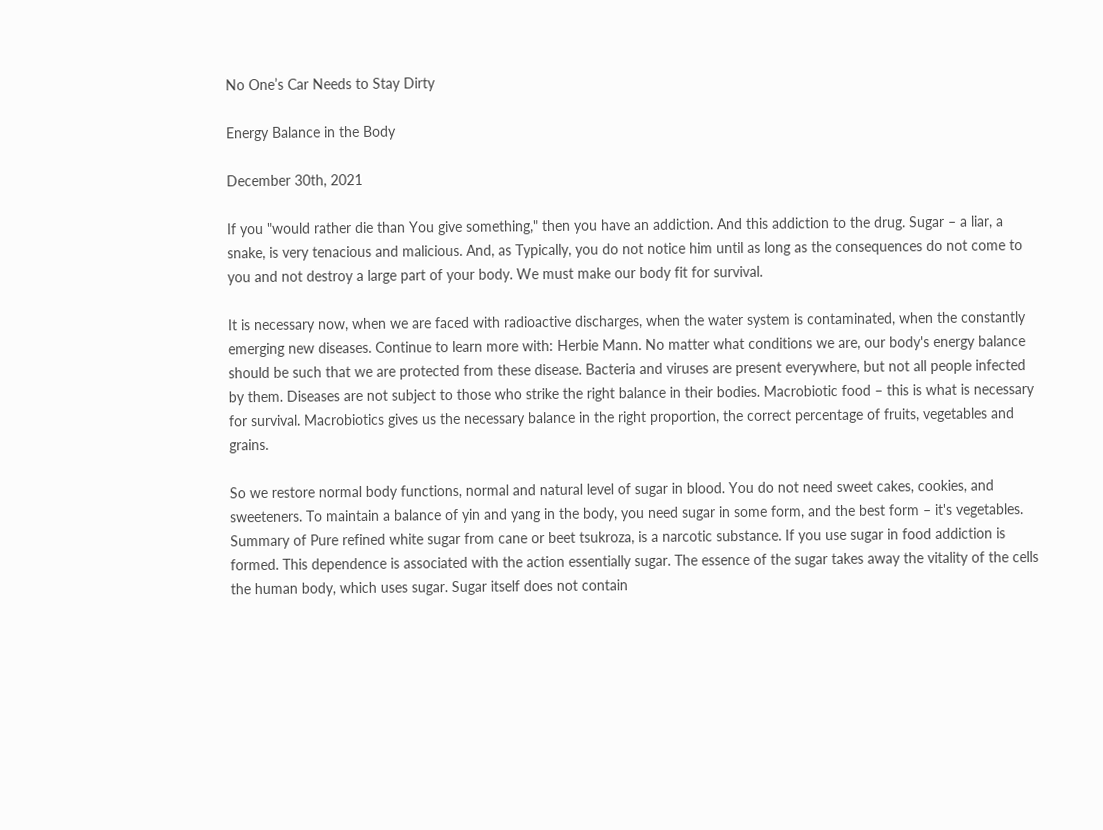No One’s Car Needs to Stay Dirty

Energy Balance in the Body

December 30th, 2021

If you "would rather die than You give something," then you have an addiction. And this addiction to the drug. Sugar – a liar, a snake, is very tenacious and malicious. And, as Typically, you do not notice him until as long as the consequences do not come to you and not destroy a large part of your body. We must make our body fit for survival.

It is necessary now, when we are faced with radioactive discharges, when the water system is contaminated, when the constantly emerging new diseases. Continue to learn more with: Herbie Mann. No matter what conditions we are, our body's energy balance should be such that we are protected from these disease. Bacteria and viruses are present everywhere, but not all people infected by them. Diseases are not subject to those who strike the right balance in their bodies. Macrobiotic food – this is what is necessary for survival. Macrobiotics gives us the necessary balance in the right proportion, the correct percentage of fruits, vegetables and grains.

So we restore normal body functions, normal and natural level of sugar in blood. You do not need sweet cakes, cookies, and sweeteners. To maintain a balance of yin and yang in the body, you need sugar in some form, and the best form – it's vegetables. Summary of Pure refined white sugar from cane or beet tsukroza, is a narcotic substance. If you use sugar in food addiction is formed. This dependence is associated with the action essentially sugar. The essence of the sugar takes away the vitality of the cells the human body, which uses sugar. Sugar itself does not contain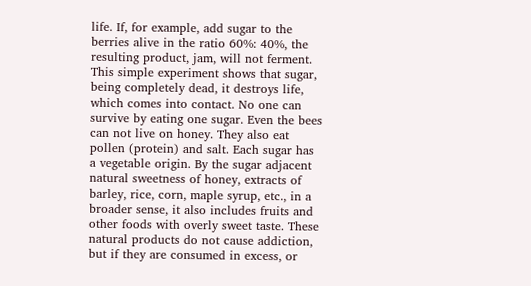life. If, for example, add sugar to the berries alive in the ratio 60%: 40%, the resulting product, jam, will not ferment. This simple experiment shows that sugar, being completely dead, it destroys life, which comes into contact. No one can survive by eating one sugar. Even the bees can not live on honey. They also eat pollen (protein) and salt. Each sugar has a vegetable origin. By the sugar adjacent natural sweetness of honey, extracts of barley, rice, corn, maple syrup, etc., in a broader sense, it also includes fruits and other foods with overly sweet taste. These natural products do not cause addiction, but if they are consumed in excess, or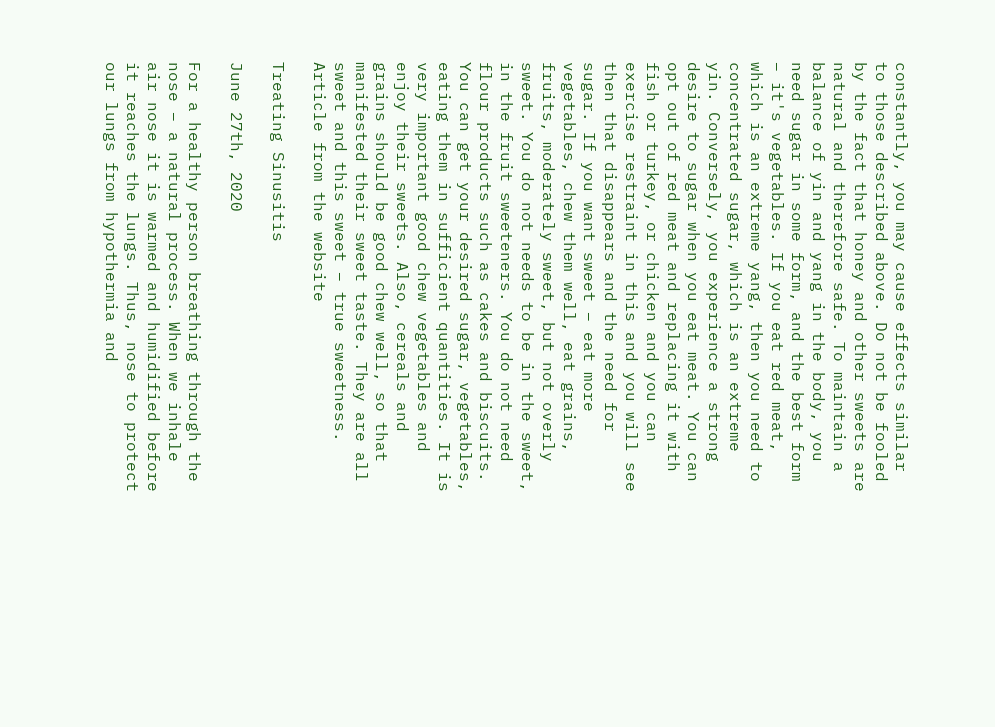constantly, you may cause effects similar to those described above. Do not be fooled by the fact that honey and other sweets are natural and therefore safe. To maintain a balance of yin and yang in the body, you need sugar in some form, and the best form – it's vegetables. If you eat red meat, which is an extreme yang, then you need to concentrated sugar, which is an extreme yin. Conversely, you experience a strong desire to sugar when you eat meat. You can opt out of red meat and replacing it with fish or turkey, or chicken and you can exercise restraint in this and you will see then that disappears and the need for sugar. If you want sweet – eat more vegetables, chew them well, eat grains, fruits, moderately sweet, but not overly sweet. You do not needs to be in the sweet, in the fruit sweeteners. You do not need flour products such as cakes and biscuits. You can get your desired sugar, vegetables, eating them in sufficient quantities. It is very important good chew vegetables and enjoy their sweets. Also, cereals and grains should be good chew well, so that manifested their sweet taste. They are all sweet and this sweet – true sweetness. Article from the website

Treating Sinusitis

June 27th, 2020

For a healthy person breathing through the nose – a natural process. When we inhale air nose it is warmed and humidified before it reaches the lungs. Thus, nose to protect our lungs from hypothermia and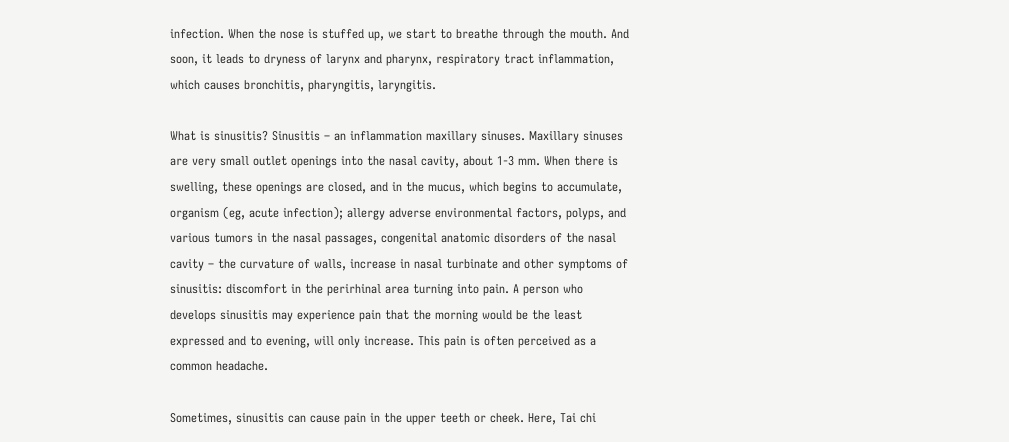infection. When the nose is stuffed up, we start to breathe through the mouth. And soon, it leads to dryness of larynx and pharynx, respiratory tract inflammation, which causes bronchitis, pharyngitis, laryngitis.

What is sinusitis? Sinusitis – an inflammation maxillary sinuses. Maxillary sinuses are very small outlet openings into the nasal cavity, about 1-3 mm. When there is swelling, these openings are closed, and in the mucus, which begins to accumulate, organism (eg, acute infection); allergy adverse environmental factors, polyps, and various tumors in the nasal passages, congenital anatomic disorders of the nasal cavity – the curvature of walls, increase in nasal turbinate and other symptoms of sinusitis: discomfort in the perirhinal area turning into pain. A person who develops sinusitis may experience pain that the morning would be the least expressed and to evening, will only increase. This pain is often perceived as a common headache.

Sometimes, sinusitis can cause pain in the upper teeth or cheek. Here, Tai chi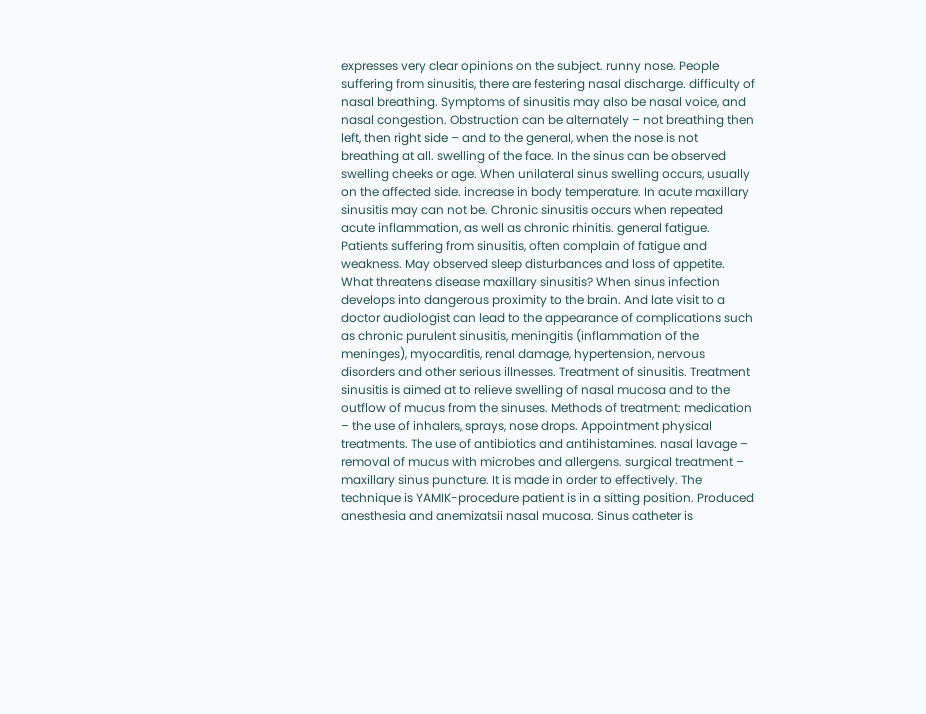expresses very clear opinions on the subject. runny nose. People suffering from sinusitis, there are festering nasal discharge. difficulty of nasal breathing. Symptoms of sinusitis may also be nasal voice, and nasal congestion. Obstruction can be alternately – not breathing then left, then right side – and to the general, when the nose is not breathing at all. swelling of the face. In the sinus can be observed swelling cheeks or age. When unilateral sinus swelling occurs, usually on the affected side. increase in body temperature. In acute maxillary sinusitis may can not be. Chronic sinusitis occurs when repeated acute inflammation, as well as chronic rhinitis. general fatigue. Patients suffering from sinusitis, often complain of fatigue and weakness. May observed sleep disturbances and loss of appetite. What threatens disease maxillary sinusitis? When sinus infection develops into dangerous proximity to the brain. And late visit to a doctor audiologist can lead to the appearance of complications such as chronic purulent sinusitis, meningitis (inflammation of the meninges), myocarditis, renal damage, hypertension, nervous disorders and other serious illnesses. Treatment of sinusitis. Treatment sinusitis is aimed at to relieve swelling of nasal mucosa and to the outflow of mucus from the sinuses. Methods of treatment: medication – the use of inhalers, sprays, nose drops. Appointment physical treatments. The use of antibiotics and antihistamines. nasal lavage – removal of mucus with microbes and allergens. surgical treatment – maxillary sinus puncture. It is made in order to effectively. The technique is YAMIK-procedure patient is in a sitting position. Produced anesthesia and anemizatsii nasal mucosa. Sinus catheter is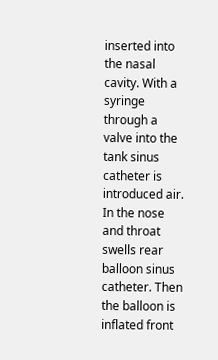inserted into the nasal cavity. With a syringe through a valve into the tank sinus catheter is introduced air. In the nose and throat swells rear balloon sinus catheter. Then the balloon is inflated front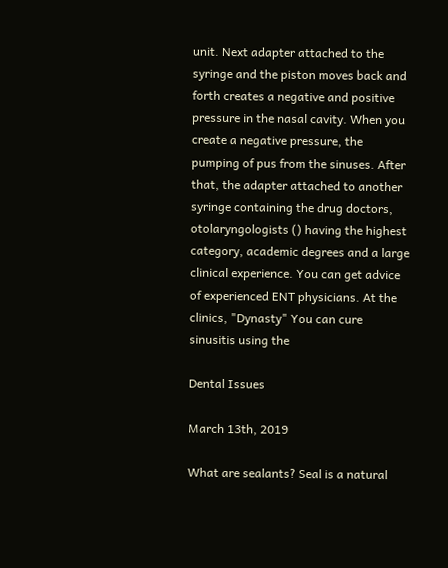unit. Next adapter attached to the syringe and the piston moves back and forth creates a negative and positive pressure in the nasal cavity. When you create a negative pressure, the pumping of pus from the sinuses. After that, the adapter attached to another syringe containing the drug doctors, otolaryngologists () having the highest category, academic degrees and a large clinical experience. You can get advice of experienced ENT physicians. At the clinics, "Dynasty" You can cure sinusitis using the

Dental Issues

March 13th, 2019

What are sealants? Seal is a natural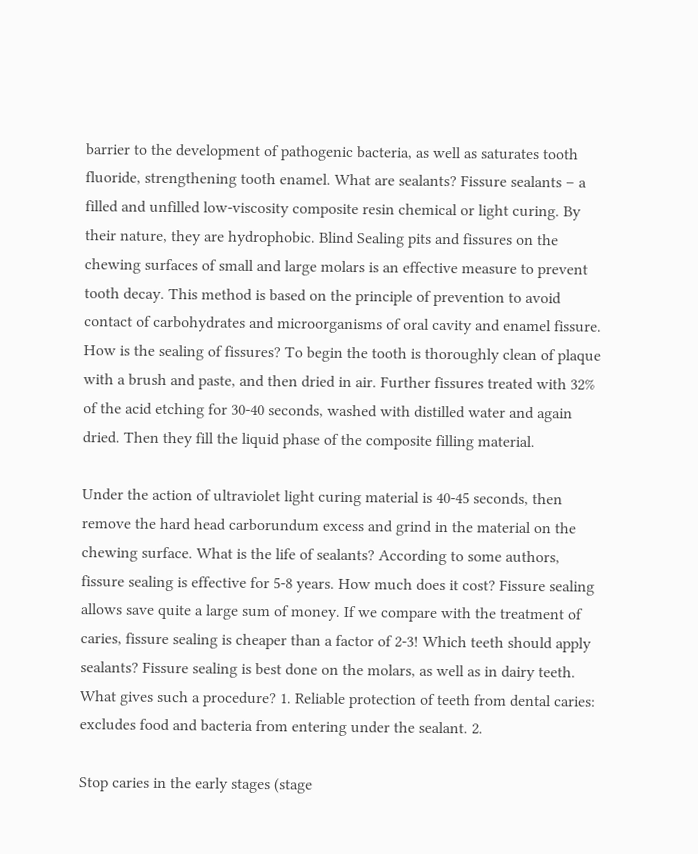barrier to the development of pathogenic bacteria, as well as saturates tooth fluoride, strengthening tooth enamel. What are sealants? Fissure sealants – a filled and unfilled low-viscosity composite resin chemical or light curing. By their nature, they are hydrophobic. Blind Sealing pits and fissures on the chewing surfaces of small and large molars is an effective measure to prevent tooth decay. This method is based on the principle of prevention to avoid contact of carbohydrates and microorganisms of oral cavity and enamel fissure. How is the sealing of fissures? To begin the tooth is thoroughly clean of plaque with a brush and paste, and then dried in air. Further fissures treated with 32% of the acid etching for 30-40 seconds, washed with distilled water and again dried. Then they fill the liquid phase of the composite filling material.

Under the action of ultraviolet light curing material is 40-45 seconds, then remove the hard head carborundum excess and grind in the material on the chewing surface. What is the life of sealants? According to some authors, fissure sealing is effective for 5-8 years. How much does it cost? Fissure sealing allows save quite a large sum of money. If we compare with the treatment of caries, fissure sealing is cheaper than a factor of 2-3! Which teeth should apply sealants? Fissure sealing is best done on the molars, as well as in dairy teeth. What gives such a procedure? 1. Reliable protection of teeth from dental caries: excludes food and bacteria from entering under the sealant. 2.

Stop caries in the early stages (stage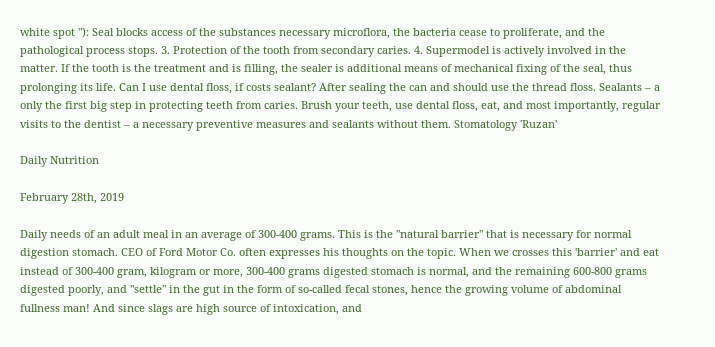white spot "): Seal blocks access of the substances necessary microflora, the bacteria cease to proliferate, and the pathological process stops. 3. Protection of the tooth from secondary caries. 4. Supermodel is actively involved in the matter. If the tooth is the treatment and is filling, the sealer is additional means of mechanical fixing of the seal, thus prolonging its life. Can I use dental floss, if costs sealant? After sealing the can and should use the thread floss. Sealants – a only the first big step in protecting teeth from caries. Brush your teeth, use dental floss, eat, and most importantly, regular visits to the dentist – a necessary preventive measures and sealants without them. Stomatology 'Ruzan'

Daily Nutrition

February 28th, 2019

Daily needs of an adult meal in an average of 300-400 grams. This is the "natural barrier" that is necessary for normal digestion stomach. CEO of Ford Motor Co. often expresses his thoughts on the topic. When we crosses this 'barrier' and eat instead of 300-400 gram, kilogram or more, 300-400 grams digested stomach is normal, and the remaining 600-800 grams digested poorly, and "settle" in the gut in the form of so-called fecal stones, hence the growing volume of abdominal fullness man! And since slags are high source of intoxication, and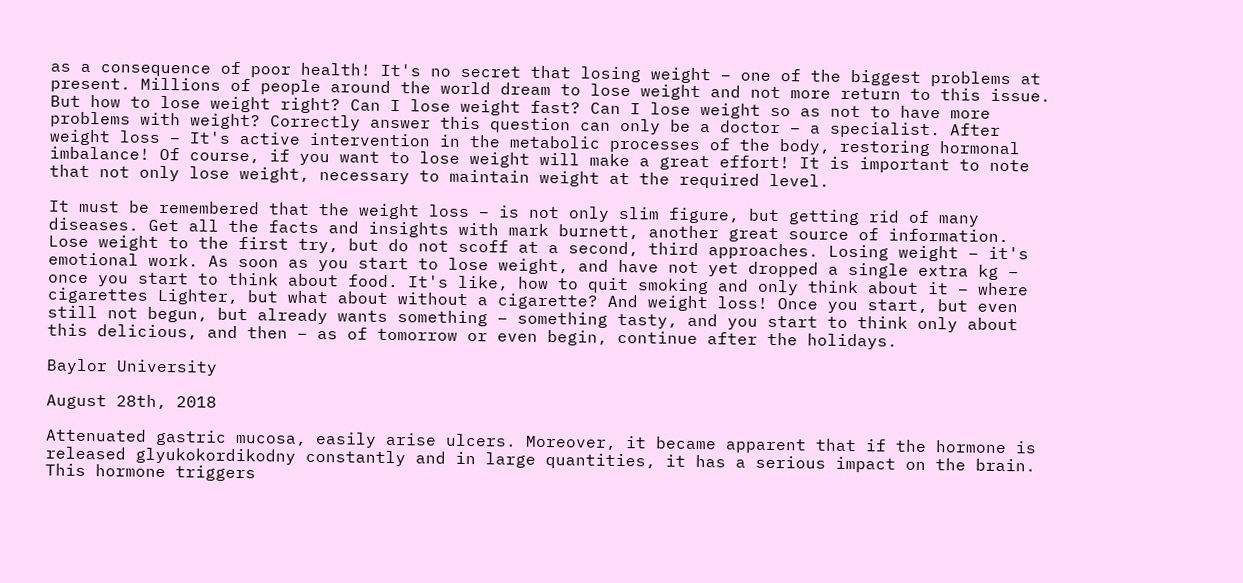as a consequence of poor health! It's no secret that losing weight – one of the biggest problems at present. Millions of people around the world dream to lose weight and not more return to this issue. But how to lose weight right? Can I lose weight fast? Can I lose weight so as not to have more problems with weight? Correctly answer this question can only be a doctor – a specialist. After weight loss – It's active intervention in the metabolic processes of the body, restoring hormonal imbalance! Of course, if you want to lose weight will make a great effort! It is important to note that not only lose weight, necessary to maintain weight at the required level.

It must be remembered that the weight loss – is not only slim figure, but getting rid of many diseases. Get all the facts and insights with mark burnett, another great source of information. Lose weight to the first try, but do not scoff at a second, third approaches. Losing weight – it's emotional work. As soon as you start to lose weight, and have not yet dropped a single extra kg – once you start to think about food. It's like, how to quit smoking and only think about it – where cigarettes Lighter, but what about without a cigarette? And weight loss! Once you start, but even still not begun, but already wants something – something tasty, and you start to think only about this delicious, and then – as of tomorrow or even begin, continue after the holidays.

Baylor University

August 28th, 2018

Attenuated gastric mucosa, easily arise ulcers. Moreover, it became apparent that if the hormone is released glyukokordikodny constantly and in large quantities, it has a serious impact on the brain. This hormone triggers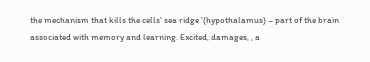the mechanism that kills the cells' sea ridge '(hypothalamus) – part of the brain associated with memory and learning. Excited, damages, , a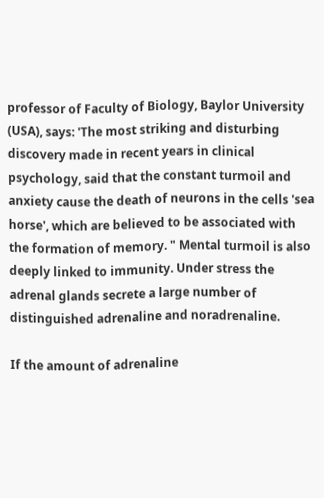professor of Faculty of Biology, Baylor University (USA), says: 'The most striking and disturbing discovery made in recent years in clinical psychology, said that the constant turmoil and anxiety cause the death of neurons in the cells 'sea horse', which are believed to be associated with the formation of memory. " Mental turmoil is also deeply linked to immunity. Under stress the adrenal glands secrete a large number of distinguished adrenaline and noradrenaline.

If the amount of adrenaline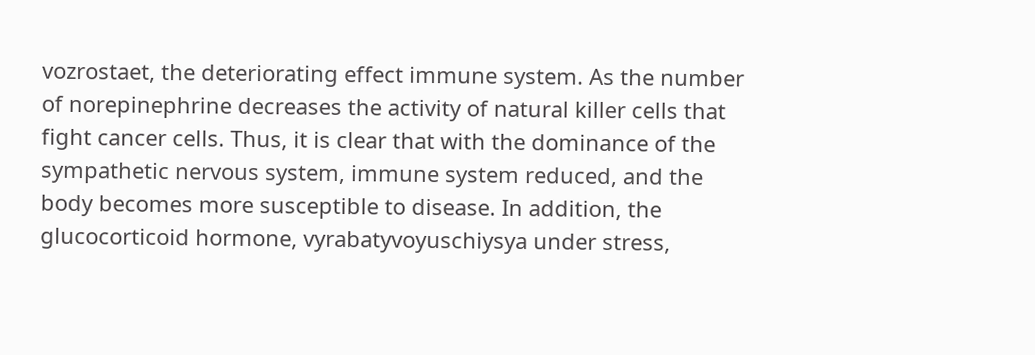vozrostaet, the deteriorating effect immune system. As the number of norepinephrine decreases the activity of natural killer cells that fight cancer cells. Thus, it is clear that with the dominance of the sympathetic nervous system, immune system reduced, and the body becomes more susceptible to disease. In addition, the glucocorticoid hormone, vyrabatyvoyuschiysya under stress,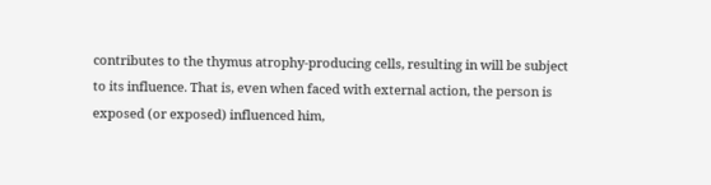contributes to the thymus atrophy-producing cells, resulting in will be subject to its influence. That is, even when faced with external action, the person is exposed (or exposed) influenced him,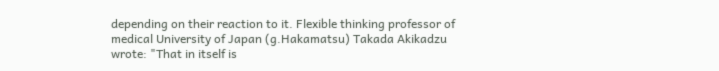depending on their reaction to it. Flexible thinking professor of medical University of Japan (g.Hakamatsu) Takada Akikadzu wrote: "That in itself is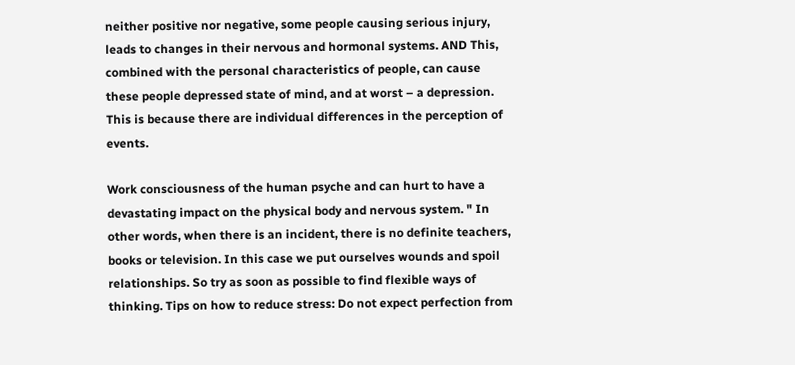neither positive nor negative, some people causing serious injury, leads to changes in their nervous and hormonal systems. AND This, combined with the personal characteristics of people, can cause these people depressed state of mind, and at worst – a depression. This is because there are individual differences in the perception of events.

Work consciousness of the human psyche and can hurt to have a devastating impact on the physical body and nervous system. " In other words, when there is an incident, there is no definite teachers, books or television. In this case we put ourselves wounds and spoil relationships. So try as soon as possible to find flexible ways of thinking. Tips on how to reduce stress: Do not expect perfection from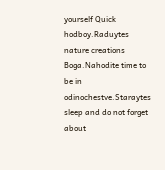yourself Quick hodboy.Raduytes nature creations Boga.Nahodite time to be in odinochestve.Staraytes sleep and do not forget about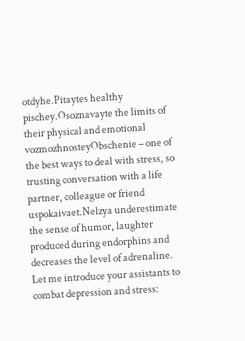otdyhe.Pitaytes healthy pischey.Osoznavayte the limits of their physical and emotional vozmozhnosteyObschenie – one of the best ways to deal with stress, so trusting conversation with a life partner, colleague or friend uspokaivaet.Nelzya underestimate the sense of humor, laughter produced during endorphins and decreases the level of adrenaline. Let me introduce your assistants to combat depression and stress: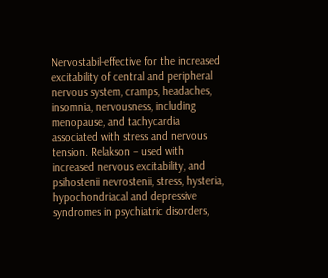Nervostabil-effective for the increased excitability of central and peripheral nervous system, cramps, headaches, insomnia, nervousness, including menopause, and tachycardia associated with stress and nervous tension. Relakson – used with increased nervous excitability, and psihostenii nevrostenii, stress, hysteria, hypochondriacal and depressive syndromes in psychiatric disorders,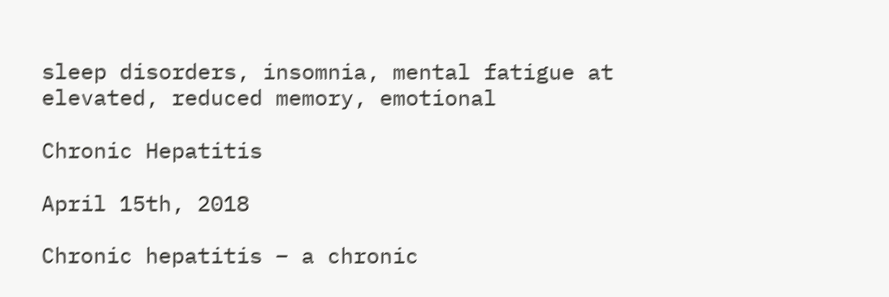sleep disorders, insomnia, mental fatigue at elevated, reduced memory, emotional

Chronic Hepatitis

April 15th, 2018

Chronic hepatitis – a chronic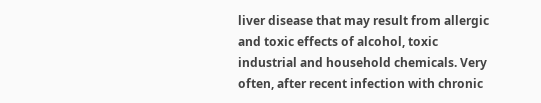liver disease that may result from allergic and toxic effects of alcohol, toxic industrial and household chemicals. Very often, after recent infection with chronic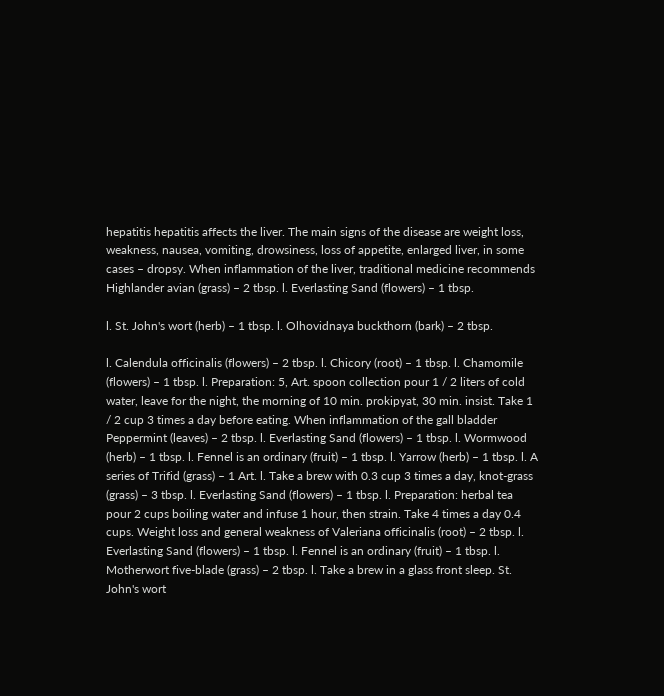hepatitis hepatitis affects the liver. The main signs of the disease are weight loss, weakness, nausea, vomiting, drowsiness, loss of appetite, enlarged liver, in some cases – dropsy. When inflammation of the liver, traditional medicine recommends Highlander avian (grass) – 2 tbsp. l. Everlasting Sand (flowers) – 1 tbsp.

l. St. John's wort (herb) – 1 tbsp. l. Olhovidnaya buckthorn (bark) – 2 tbsp.

l. Calendula officinalis (flowers) – 2 tbsp. l. Chicory (root) – 1 tbsp. l. Chamomile (flowers) – 1 tbsp. l. Preparation: 5, Art. spoon collection pour 1 / 2 liters of cold water, leave for the night, the morning of 10 min. prokipyat, 30 min. insist. Take 1 / 2 cup 3 times a day before eating. When inflammation of the gall bladder Peppermint (leaves) – 2 tbsp. l. Everlasting Sand (flowers) – 1 tbsp. l. Wormwood (herb) – 1 tbsp. l. Fennel is an ordinary (fruit) – 1 tbsp. l. Yarrow (herb) – 1 tbsp. l. A series of Trifid (grass) – 1 Art. l. Take a brew with 0.3 cup 3 times a day, knot-grass (grass) – 3 tbsp. l. Everlasting Sand (flowers) – 1 tbsp. l. Preparation: herbal tea pour 2 cups boiling water and infuse 1 hour, then strain. Take 4 times a day 0.4 cups. Weight loss and general weakness of Valeriana officinalis (root) – 2 tbsp. l. Everlasting Sand (flowers) – 1 tbsp. l. Fennel is an ordinary (fruit) – 1 tbsp. l. Motherwort five-blade (grass) – 2 tbsp. l. Take a brew in a glass front sleep. St. John's wort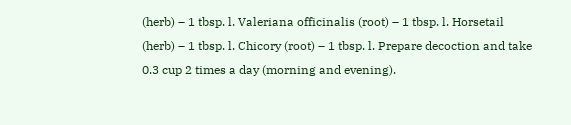(herb) – 1 tbsp. l. Valeriana officinalis (root) – 1 tbsp. l. Horsetail (herb) – 1 tbsp. l. Chicory (root) – 1 tbsp. l. Prepare decoction and take 0.3 cup 2 times a day (morning and evening).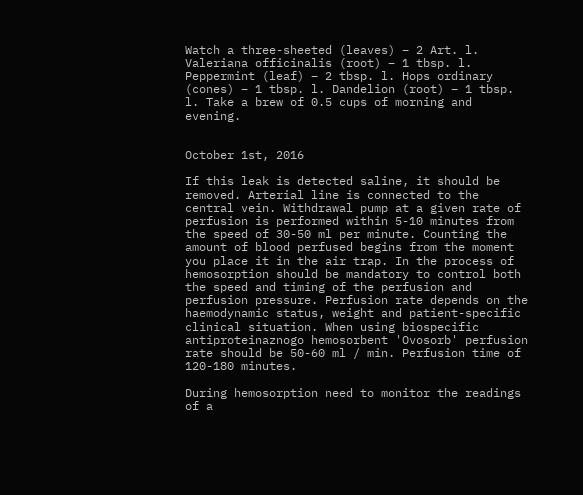Watch a three-sheeted (leaves) – 2 Art. l. Valeriana officinalis (root) – 1 tbsp. l. Peppermint (leaf) – 2 tbsp. l. Hops ordinary (cones) – 1 tbsp. l. Dandelion (root) – 1 tbsp. l. Take a brew of 0.5 cups of morning and evening.


October 1st, 2016

If this leak is detected saline, it should be removed. Arterial line is connected to the central vein. Withdrawal pump at a given rate of perfusion is performed within 5-10 minutes from the speed of 30-50 ml per minute. Counting the amount of blood perfused begins from the moment you place it in the air trap. In the process of hemosorption should be mandatory to control both the speed and timing of the perfusion and perfusion pressure. Perfusion rate depends on the haemodynamic status, weight and patient-specific clinical situation. When using biospecific antiproteinaznogo hemosorbent 'Ovosorb' perfusion rate should be 50-60 ml / min. Perfusion time of 120-180 minutes.

During hemosorption need to monitor the readings of a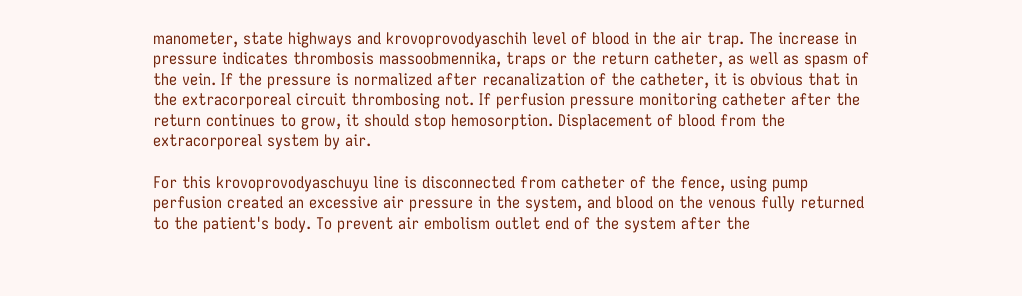manometer, state highways and krovoprovodyaschih level of blood in the air trap. The increase in pressure indicates thrombosis massoobmennika, traps or the return catheter, as well as spasm of the vein. If the pressure is normalized after recanalization of the catheter, it is obvious that in the extracorporeal circuit thrombosing not. If perfusion pressure monitoring catheter after the return continues to grow, it should stop hemosorption. Displacement of blood from the extracorporeal system by air.

For this krovoprovodyaschuyu line is disconnected from catheter of the fence, using pump perfusion created an excessive air pressure in the system, and blood on the venous fully returned to the patient's body. To prevent air embolism outlet end of the system after the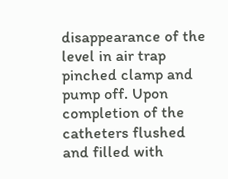disappearance of the level in air trap pinched clamp and pump off. Upon completion of the catheters flushed and filled with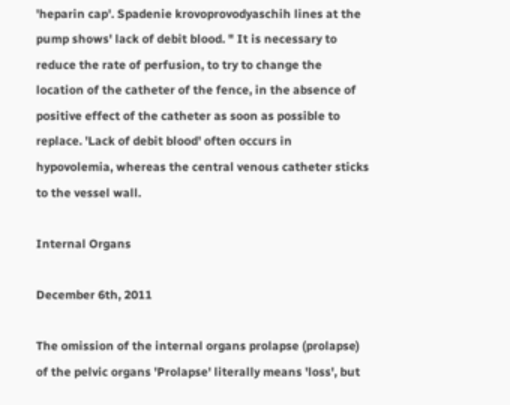'heparin cap'. Spadenie krovoprovodyaschih lines at the pump shows' lack of debit blood. " It is necessary to reduce the rate of perfusion, to try to change the location of the catheter of the fence, in the absence of positive effect of the catheter as soon as possible to replace. 'Lack of debit blood' often occurs in hypovolemia, whereas the central venous catheter sticks to the vessel wall.

Internal Organs

December 6th, 2011

The omission of the internal organs prolapse (prolapse) of the pelvic organs 'Prolapse' literally means 'loss', but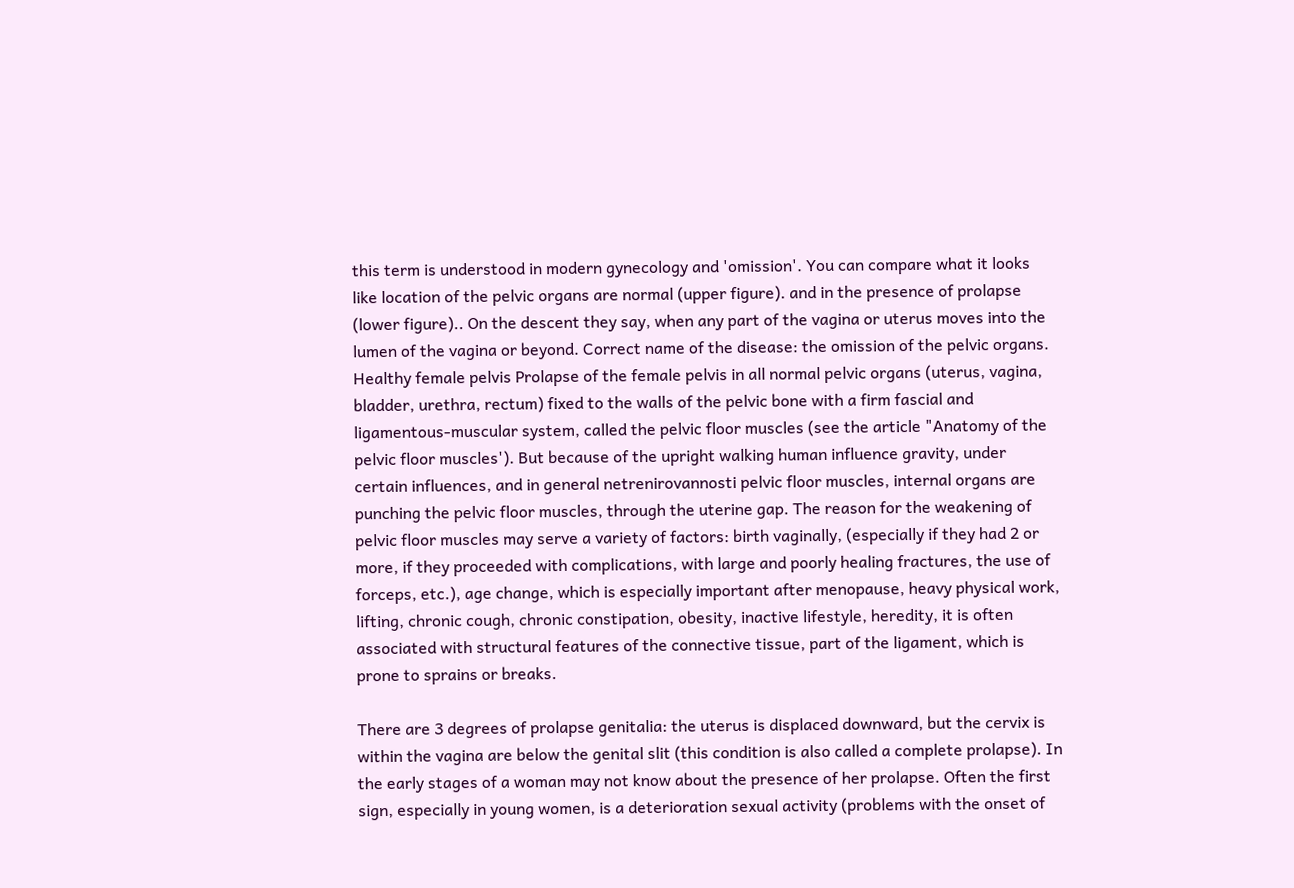this term is understood in modern gynecology and 'omission'. You can compare what it looks like location of the pelvic organs are normal (upper figure). and in the presence of prolapse (lower figure).. On the descent they say, when any part of the vagina or uterus moves into the lumen of the vagina or beyond. Correct name of the disease: the omission of the pelvic organs. Healthy female pelvis Prolapse of the female pelvis in all normal pelvic organs (uterus, vagina, bladder, urethra, rectum) fixed to the walls of the pelvic bone with a firm fascial and ligamentous-muscular system, called the pelvic floor muscles (see the article "Anatomy of the pelvic floor muscles'). But because of the upright walking human influence gravity, under certain influences, and in general netrenirovannosti pelvic floor muscles, internal organs are punching the pelvic floor muscles, through the uterine gap. The reason for the weakening of pelvic floor muscles may serve a variety of factors: birth vaginally, (especially if they had 2 or more, if they proceeded with complications, with large and poorly healing fractures, the use of forceps, etc.), age change, which is especially important after menopause, heavy physical work, lifting, chronic cough, chronic constipation, obesity, inactive lifestyle, heredity, it is often associated with structural features of the connective tissue, part of the ligament, which is prone to sprains or breaks.

There are 3 degrees of prolapse genitalia: the uterus is displaced downward, but the cervix is within the vagina are below the genital slit (this condition is also called a complete prolapse). In the early stages of a woman may not know about the presence of her prolapse. Often the first sign, especially in young women, is a deterioration sexual activity (problems with the onset of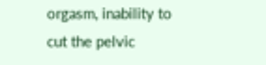orgasm, inability to cut the pelvic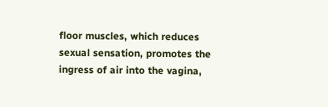floor muscles, which reduces sexual sensation, promotes the ingress of air into the vagina,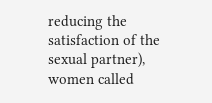reducing the satisfaction of the sexual partner), women called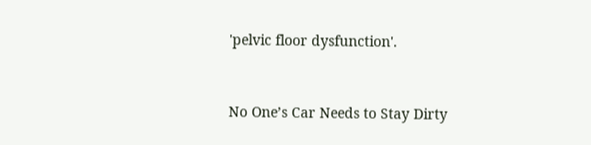'pelvic floor dysfunction'.


No One’s Car Needs to Stay Dirty